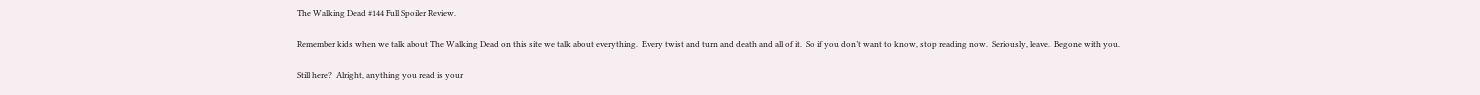The Walking Dead #144 Full Spoiler Review.

Remember kids when we talk about The Walking Dead on this site we talk about everything.  Every twist and turn and death and all of it.  So if you don’t want to know, stop reading now.  Seriously, leave.  Begone with you.

Still here?  Alright, anything you read is your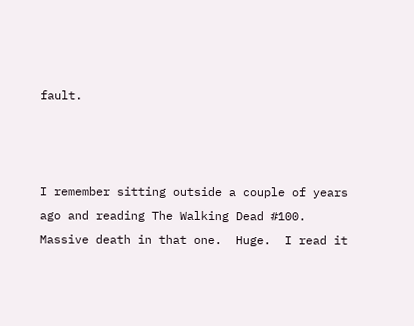fault.



I remember sitting outside a couple of years ago and reading The Walking Dead #100.  Massive death in that one.  Huge.  I read it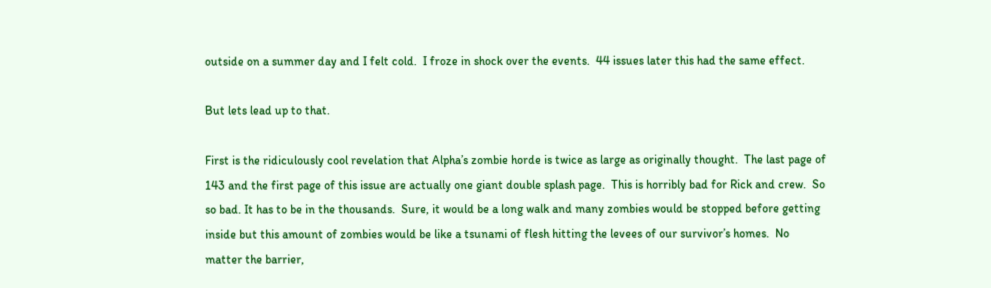outside on a summer day and I felt cold.  I froze in shock over the events.  44 issues later this had the same effect.

But lets lead up to that.

First is the ridiculously cool revelation that Alpha’s zombie horde is twice as large as originally thought.  The last page of 143 and the first page of this issue are actually one giant double splash page.  This is horribly bad for Rick and crew.  So so bad. It has to be in the thousands.  Sure, it would be a long walk and many zombies would be stopped before getting inside but this amount of zombies would be like a tsunami of flesh hitting the levees of our survivor’s homes.  No matter the barrier,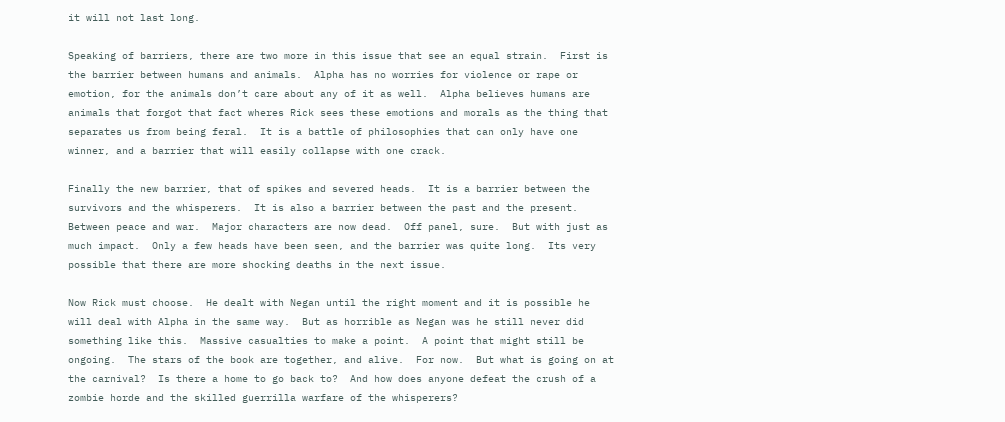it will not last long.

Speaking of barriers, there are two more in this issue that see an equal strain.  First is the barrier between humans and animals.  Alpha has no worries for violence or rape or emotion, for the animals don’t care about any of it as well.  Alpha believes humans are animals that forgot that fact wheres Rick sees these emotions and morals as the thing that separates us from being feral.  It is a battle of philosophies that can only have one winner, and a barrier that will easily collapse with one crack.

Finally the new barrier, that of spikes and severed heads.  It is a barrier between the survivors and the whisperers.  It is also a barrier between the past and the present.  Between peace and war.  Major characters are now dead.  Off panel, sure.  But with just as much impact.  Only a few heads have been seen, and the barrier was quite long.  Its very possible that there are more shocking deaths in the next issue.

Now Rick must choose.  He dealt with Negan until the right moment and it is possible he will deal with Alpha in the same way.  But as horrible as Negan was he still never did something like this.  Massive casualties to make a point.  A point that might still be ongoing.  The stars of the book are together, and alive.  For now.  But what is going on at the carnival?  Is there a home to go back to?  And how does anyone defeat the crush of a zombie horde and the skilled guerrilla warfare of the whisperers?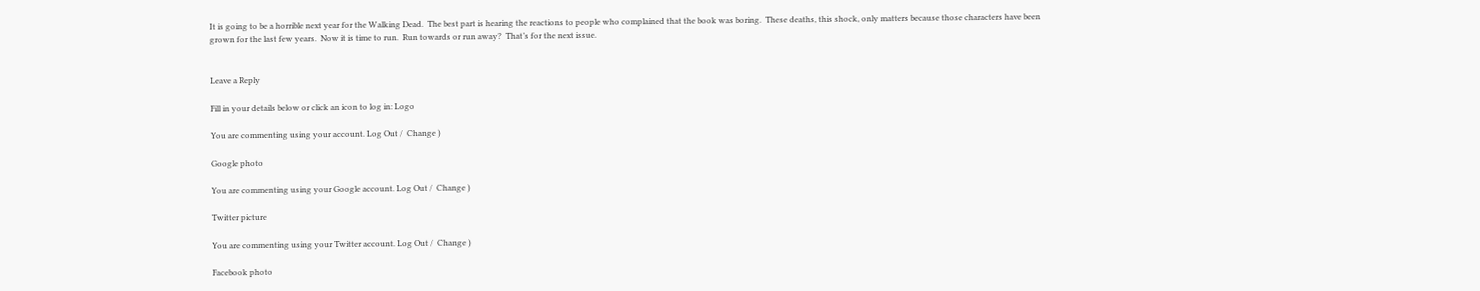It is going to be a horrible next year for the Walking Dead.  The best part is hearing the reactions to people who complained that the book was boring.  These deaths, this shock, only matters because those characters have been grown for the last few years.  Now it is time to run.  Run towards or run away?  That’s for the next issue.


Leave a Reply

Fill in your details below or click an icon to log in: Logo

You are commenting using your account. Log Out /  Change )

Google photo

You are commenting using your Google account. Log Out /  Change )

Twitter picture

You are commenting using your Twitter account. Log Out /  Change )

Facebook photo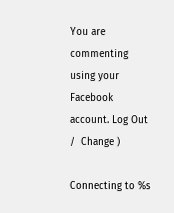You are commenting using your Facebook account. Log Out /  Change )

Connecting to %s